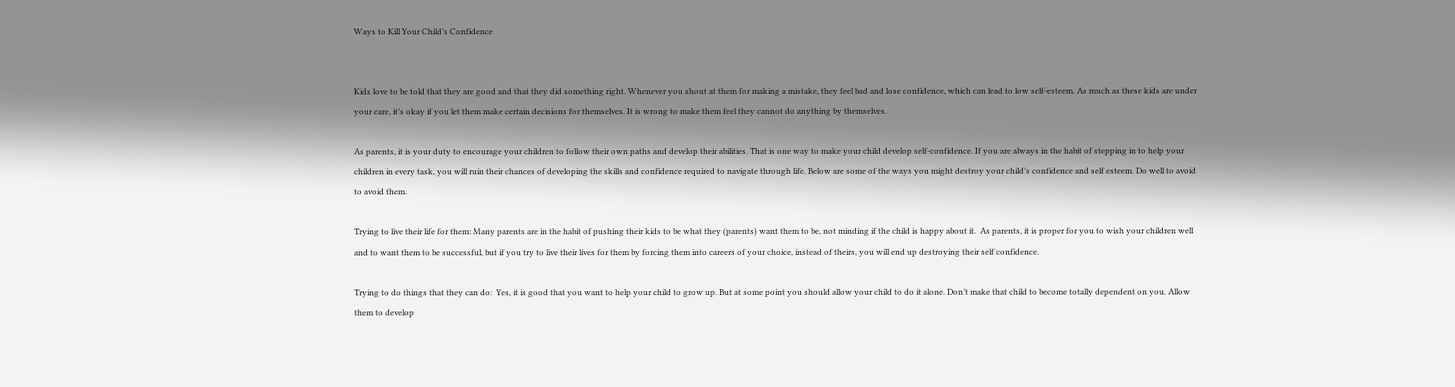Ways to Kill Your Child’s Confidence


Kids love to be told that they are good and that they did something right. Whenever you shout at them for making a mistake, they feel bad and lose confidence, which can lead to low self-esteem. As much as these kids are under your care, it’s okay if you let them make certain decisions for themselves. It is wrong to make them feel they cannot do anything by themselves.

As parents, it is your duty to encourage your children to follow their own paths and develop their abilities. That is one way to make your child develop self-confidence. If you are always in the habit of stepping in to help your children in every task, you will ruin their chances of developing the skills and confidence required to navigate through life. Below are some of the ways you might destroy your child’s confidence and self esteem. Do well to avoid to avoid them.

Trying to live their life for them: Many parents are in the habit of pushing their kids to be what they (parents) want them to be, not minding if the child is happy about it.  As parents, it is proper for you to wish your children well and to want them to be successful, but if you try to live their lives for them by forcing them into careers of your choice, instead of theirs, you will end up destroying their self confidence.

Trying to do things that they can do:  Yes, it is good that you want to help your child to grow up. But at some point you should allow your child to do it alone. Don’t make that child to become totally dependent on you. Allow them to develop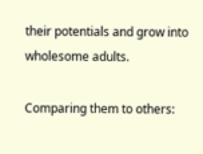their potentials and grow into wholesome adults.

Comparing them to others: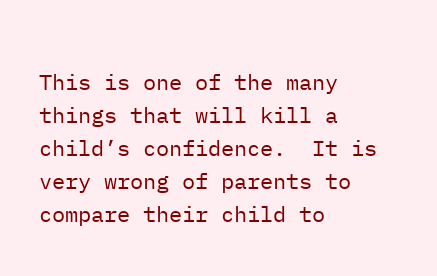This is one of the many things that will kill a child’s confidence.  It is very wrong of parents to compare their child to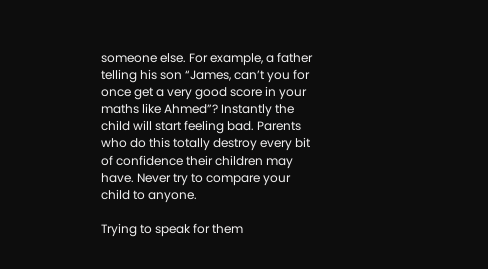someone else. For example, a father telling his son “James, can’t you for once get a very good score in your maths like Ahmed”? Instantly the child will start feeling bad. Parents who do this totally destroy every bit of confidence their children may have. Never try to compare your child to anyone.

Trying to speak for them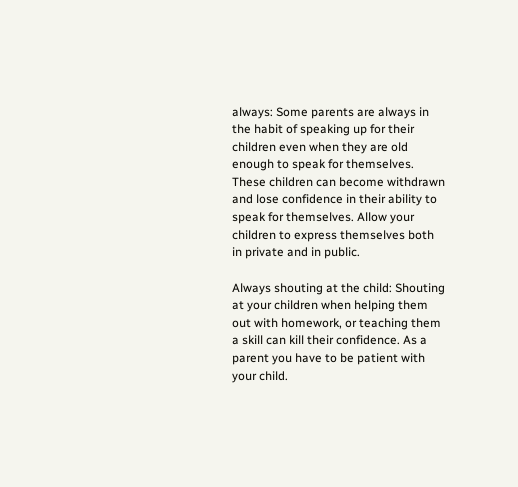always: Some parents are always in the habit of speaking up for their children even when they are old enough to speak for themselves. These children can become withdrawn and lose confidence in their ability to speak for themselves. Allow your children to express themselves both in private and in public.

Always shouting at the child: Shouting at your children when helping them out with homework, or teaching them a skill can kill their confidence. As a parent you have to be patient with your child.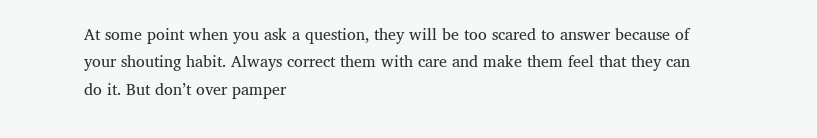At some point when you ask a question, they will be too scared to answer because of your shouting habit. Always correct them with care and make them feel that they can do it. But don’t over pamper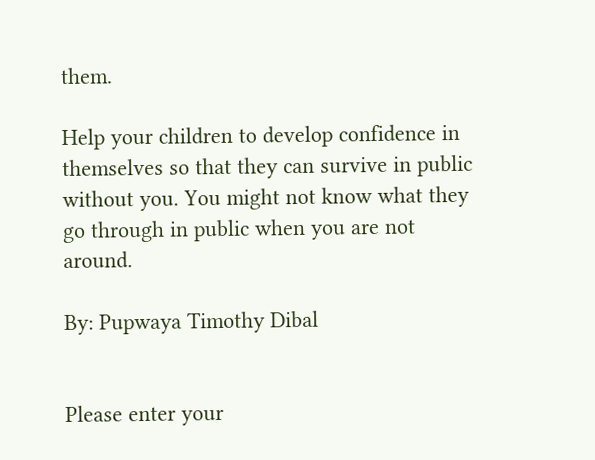them.

Help your children to develop confidence in themselves so that they can survive in public without you. You might not know what they go through in public when you are not around.

By: Pupwaya Timothy Dibal


Please enter your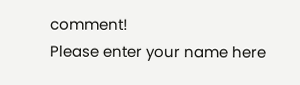comment!
Please enter your name here